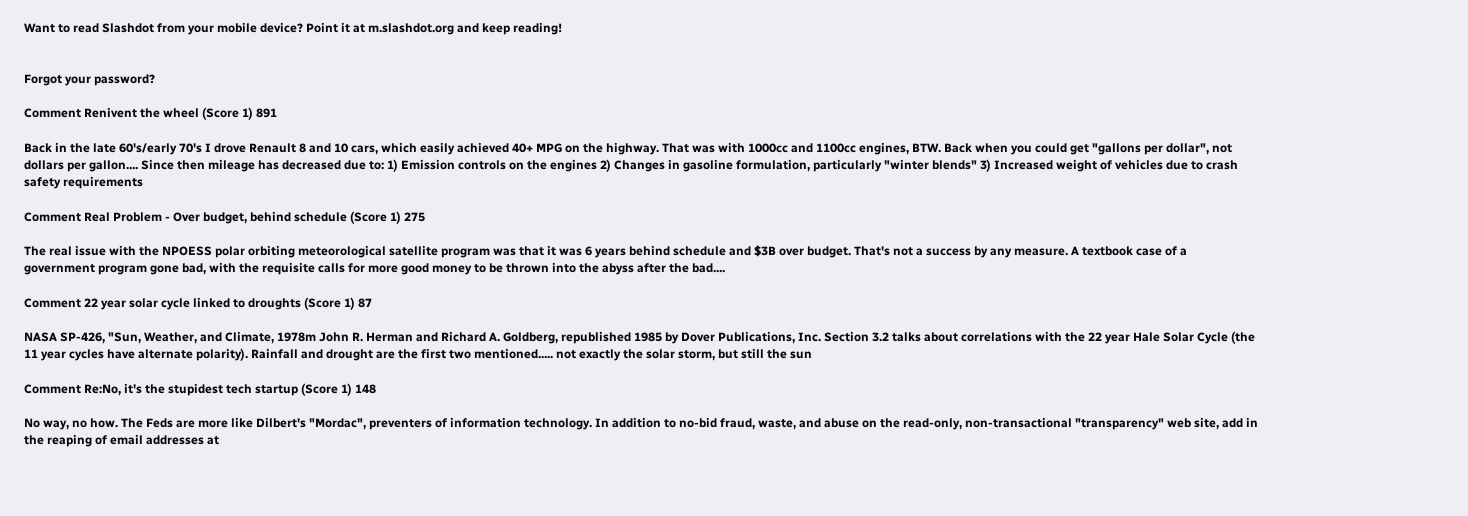Want to read Slashdot from your mobile device? Point it at m.slashdot.org and keep reading!


Forgot your password?

Comment Renivent the wheel (Score 1) 891

Back in the late 60's/early 70's I drove Renault 8 and 10 cars, which easily achieved 40+ MPG on the highway. That was with 1000cc and 1100cc engines, BTW. Back when you could get "gallons per dollar", not dollars per gallon.... Since then mileage has decreased due to: 1) Emission controls on the engines 2) Changes in gasoline formulation, particularly "winter blends" 3) Increased weight of vehicles due to crash safety requirements

Comment Real Problem - Over budget, behind schedule (Score 1) 275

The real issue with the NPOESS polar orbiting meteorological satellite program was that it was 6 years behind schedule and $3B over budget. That's not a success by any measure. A textbook case of a government program gone bad, with the requisite calls for more good money to be thrown into the abyss after the bad....

Comment 22 year solar cycle linked to droughts (Score 1) 87

NASA SP-426, "Sun, Weather, and Climate, 1978m John R. Herman and Richard A. Goldberg, republished 1985 by Dover Publications, Inc. Section 3.2 talks about correlations with the 22 year Hale Solar Cycle (the 11 year cycles have alternate polarity). Rainfall and drought are the first two mentioned..... not exactly the solar storm, but still the sun

Comment Re:No, it's the stupidest tech startup (Score 1) 148

No way, no how. The Feds are more like Dilbert's "Mordac", preventers of information technology. In addition to no-bid fraud, waste, and abuse on the read-only, non-transactional "transparency" web site, add in the reaping of email addresses at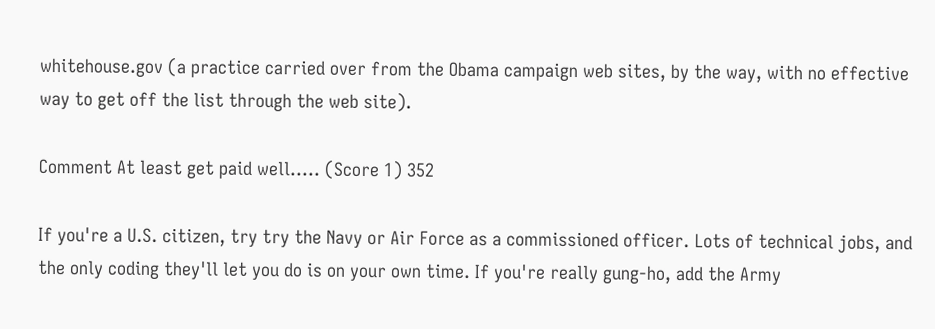whitehouse.gov (a practice carried over from the Obama campaign web sites, by the way, with no effective way to get off the list through the web site).

Comment At least get paid well..... (Score 1) 352

If you're a U.S. citizen, try try the Navy or Air Force as a commissioned officer. Lots of technical jobs, and the only coding they'll let you do is on your own time. If you're really gung-ho, add the Army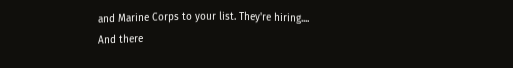and Marine Corps to your list. They're hiring.... And there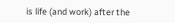is life (and work) after the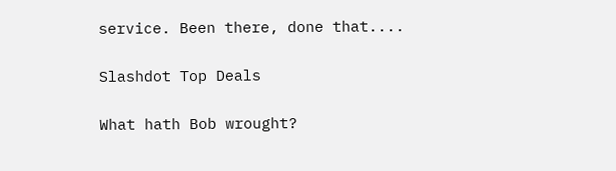service. Been there, done that....

Slashdot Top Deals

What hath Bob wrought?